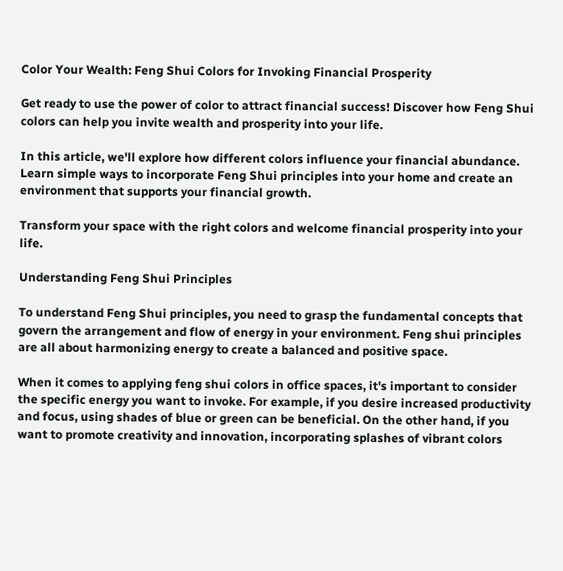Color Your Wealth: Feng Shui Colors for Invoking Financial Prosperity

Get ready to use the power of color to attract financial success! Discover how Feng Shui colors can help you invite wealth and prosperity into your life.

In this article, we'll explore how different colors influence your financial abundance. Learn simple ways to incorporate Feng Shui principles into your home and create an environment that supports your financial growth.

Transform your space with the right colors and welcome financial prosperity into your life.

Understanding Feng Shui Principles

To understand Feng Shui principles, you need to grasp the fundamental concepts that govern the arrangement and flow of energy in your environment. Feng shui principles are all about harmonizing energy to create a balanced and positive space.

When it comes to applying feng shui colors in office spaces, it's important to consider the specific energy you want to invoke. For example, if you desire increased productivity and focus, using shades of blue or green can be beneficial. On the other hand, if you want to promote creativity and innovation, incorporating splashes of vibrant colors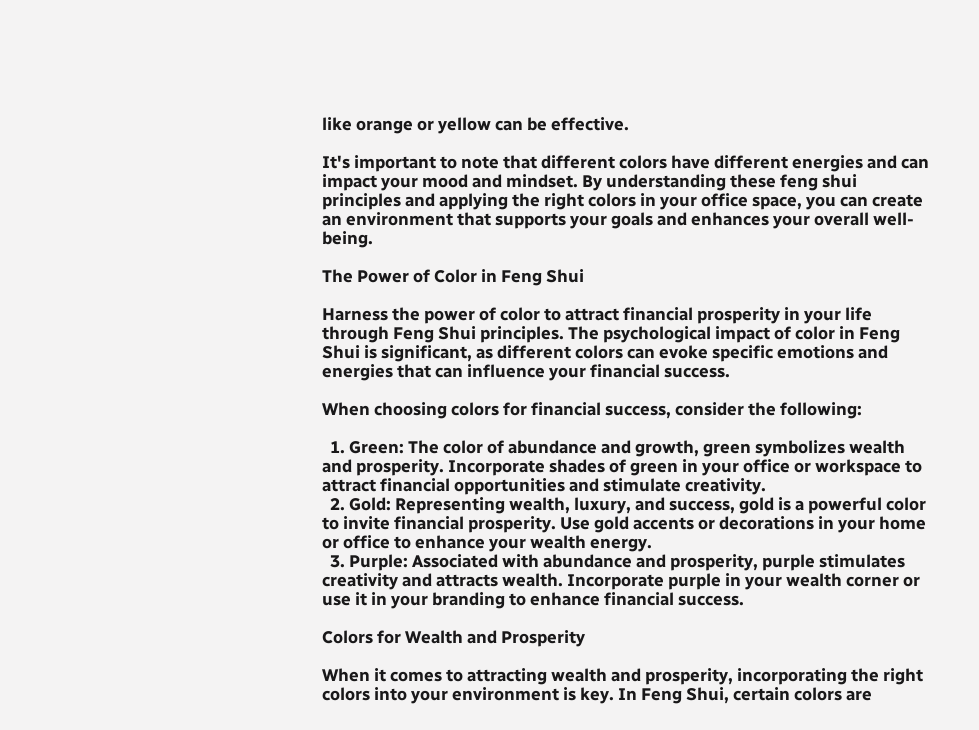like orange or yellow can be effective.

It's important to note that different colors have different energies and can impact your mood and mindset. By understanding these feng shui principles and applying the right colors in your office space, you can create an environment that supports your goals and enhances your overall well-being.

The Power of Color in Feng Shui

Harness the power of color to attract financial prosperity in your life through Feng Shui principles. The psychological impact of color in Feng Shui is significant, as different colors can evoke specific emotions and energies that can influence your financial success.

When choosing colors for financial success, consider the following:

  1. Green: The color of abundance and growth, green symbolizes wealth and prosperity. Incorporate shades of green in your office or workspace to attract financial opportunities and stimulate creativity.
  2. Gold: Representing wealth, luxury, and success, gold is a powerful color to invite financial prosperity. Use gold accents or decorations in your home or office to enhance your wealth energy.
  3. Purple: Associated with abundance and prosperity, purple stimulates creativity and attracts wealth. Incorporate purple in your wealth corner or use it in your branding to enhance financial success.

Colors for Wealth and Prosperity

When it comes to attracting wealth and prosperity, incorporating the right colors into your environment is key. In Feng Shui, certain colors are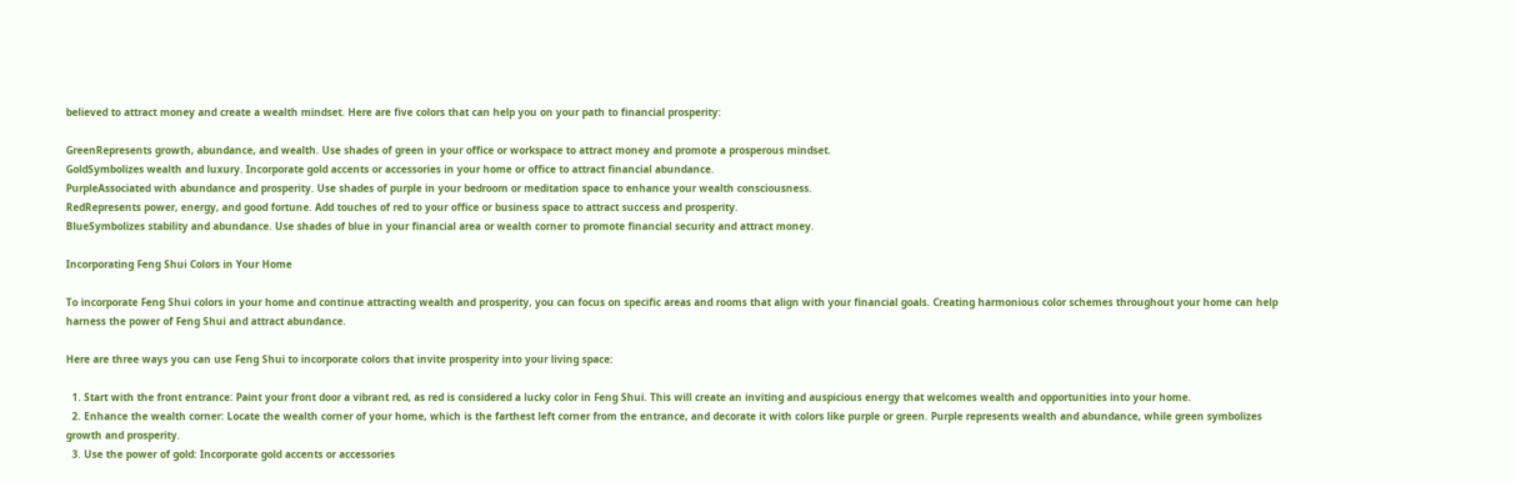believed to attract money and create a wealth mindset. Here are five colors that can help you on your path to financial prosperity:

GreenRepresents growth, abundance, and wealth. Use shades of green in your office or workspace to attract money and promote a prosperous mindset.
GoldSymbolizes wealth and luxury. Incorporate gold accents or accessories in your home or office to attract financial abundance.
PurpleAssociated with abundance and prosperity. Use shades of purple in your bedroom or meditation space to enhance your wealth consciousness.
RedRepresents power, energy, and good fortune. Add touches of red to your office or business space to attract success and prosperity.
BlueSymbolizes stability and abundance. Use shades of blue in your financial area or wealth corner to promote financial security and attract money.

Incorporating Feng Shui Colors in Your Home

To incorporate Feng Shui colors in your home and continue attracting wealth and prosperity, you can focus on specific areas and rooms that align with your financial goals. Creating harmonious color schemes throughout your home can help harness the power of Feng Shui and attract abundance.

Here are three ways you can use Feng Shui to incorporate colors that invite prosperity into your living space:

  1. Start with the front entrance: Paint your front door a vibrant red, as red is considered a lucky color in Feng Shui. This will create an inviting and auspicious energy that welcomes wealth and opportunities into your home.
  2. Enhance the wealth corner: Locate the wealth corner of your home, which is the farthest left corner from the entrance, and decorate it with colors like purple or green. Purple represents wealth and abundance, while green symbolizes growth and prosperity.
  3. Use the power of gold: Incorporate gold accents or accessories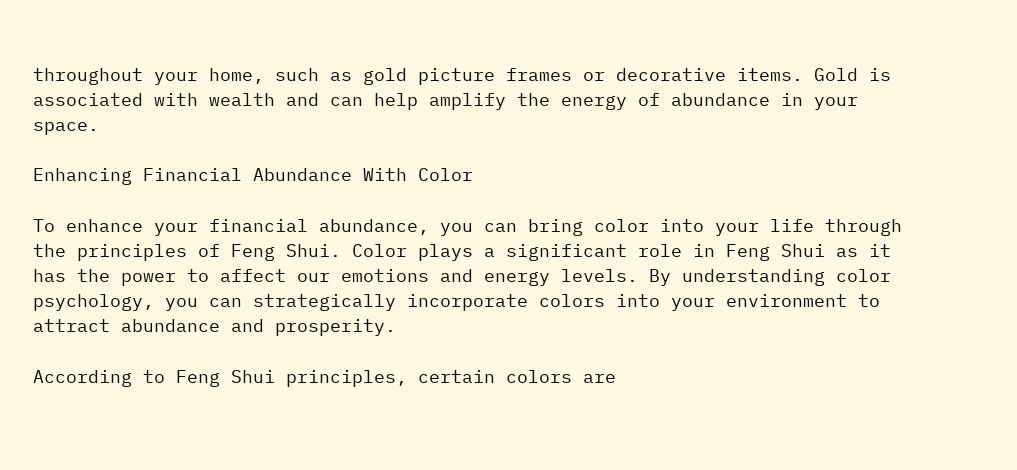throughout your home, such as gold picture frames or decorative items. Gold is associated with wealth and can help amplify the energy of abundance in your space.

Enhancing Financial Abundance With Color

To enhance your financial abundance, you can bring color into your life through the principles of Feng Shui. Color plays a significant role in Feng Shui as it has the power to affect our emotions and energy levels. By understanding color psychology, you can strategically incorporate colors into your environment to attract abundance and prosperity.

According to Feng Shui principles, certain colors are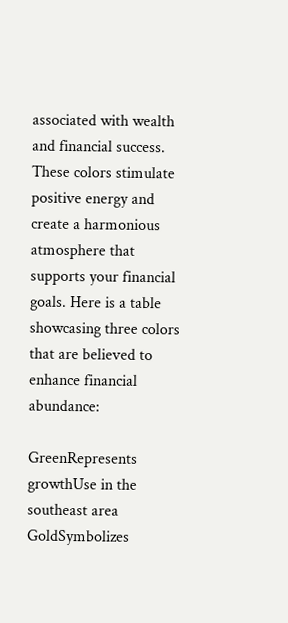associated with wealth and financial success. These colors stimulate positive energy and create a harmonious atmosphere that supports your financial goals. Here is a table showcasing three colors that are believed to enhance financial abundance:

GreenRepresents growthUse in the southeast area
GoldSymbolizes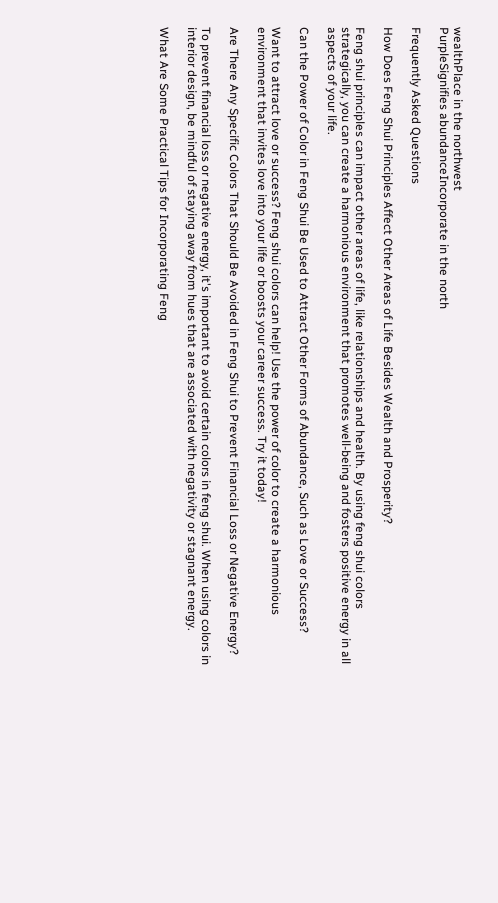wealthPlace in the northwest
PurpleSignifies abundanceIncorporate in the north

Frequently Asked Questions

How Does Feng Shui Principles Affect Other Areas of Life Besides Wealth and Prosperity?

Feng shui principles can impact other areas of life, like relationships and health. By using feng shui colors strategically, you can create a harmonious environment that promotes well-being and fosters positive energy in all aspects of your life.

Can the Power of Color in Feng Shui Be Used to Attract Other Forms of Abundance, Such as Love or Success?

Want to attract love or success? Feng shui colors can help! Use the power of color to create a harmonious environment that invites love into your life or boosts your career success. Try it today!

Are There Any Specific Colors That Should Be Avoided in Feng Shui to Prevent Financial Loss or Negative Energy?

To prevent financial loss or negative energy, it's important to avoid certain colors in feng shui. When using colors in interior design, be mindful of staying away from hues that are associated with negativity or stagnant energy.

What Are Some Practical Tips for Incorporating Feng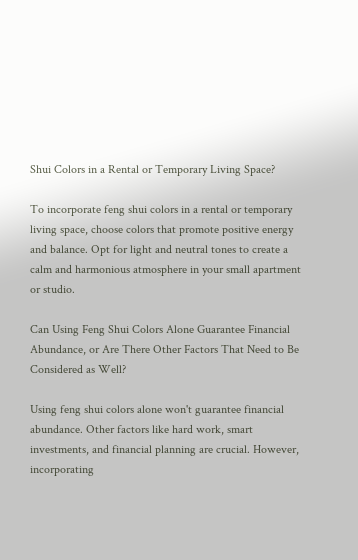Shui Colors in a Rental or Temporary Living Space?

To incorporate feng shui colors in a rental or temporary living space, choose colors that promote positive energy and balance. Opt for light and neutral tones to create a calm and harmonious atmosphere in your small apartment or studio.

Can Using Feng Shui Colors Alone Guarantee Financial Abundance, or Are There Other Factors That Need to Be Considered as Well?

Using feng shui colors alone won't guarantee financial abundance. Other factors like hard work, smart investments, and financial planning are crucial. However, incorporating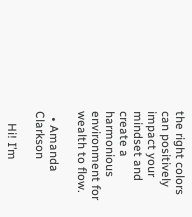the right colors can positively impact your mindset and create a harmonious environment for wealth to flow.

  • Amanda Clarkson

    Hi! I’m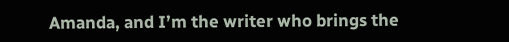Amanda, and I’m the writer who brings the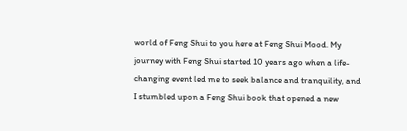world of Feng Shui to you here at Feng Shui Mood. My journey with Feng Shui started 10 years ago when a life-changing event led me to seek balance and tranquility, and I stumbled upon a Feng Shui book that opened a new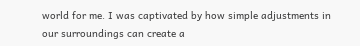world for me. I was captivated by how simple adjustments in our surroundings can create a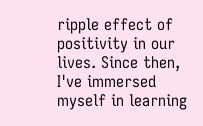ripple effect of positivity in our lives. Since then, I've immersed myself in learning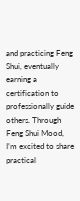and practicing Feng Shui, eventually earning a certification to professionally guide others. Through Feng Shui Mood, I’m excited to share practical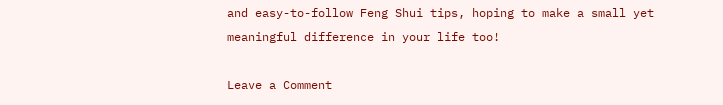and easy-to-follow Feng Shui tips, hoping to make a small yet meaningful difference in your life too!

Leave a Comment